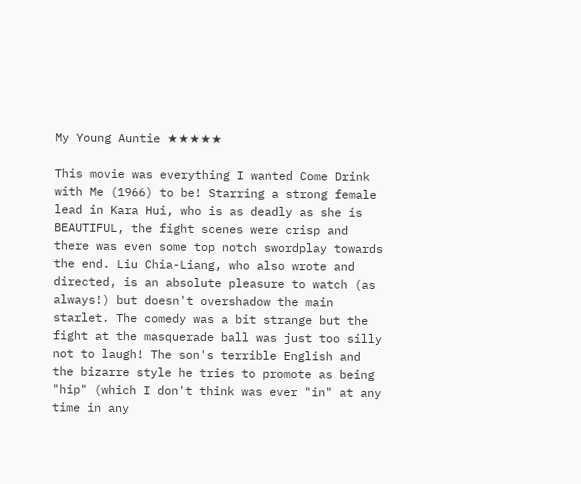My Young Auntie ★★★★★

This movie was everything I wanted Come Drink with Me (1966) to be! Starring a strong female lead in Kara Hui, who is as deadly as she is BEAUTIFUL, the fight scenes were crisp and there was even some top notch swordplay towards the end. Liu Chia-Liang, who also wrote and directed, is an absolute pleasure to watch (as always!) but doesn't overshadow the main starlet. The comedy was a bit strange but the fight at the masquerade ball was just too silly not to laugh! The son's terrible English and the bizarre style he tries to promote as being "hip" (which I don't think was ever "in" at any time in any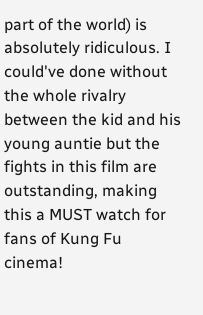part of the world) is absolutely ridiculous. I could've done without the whole rivalry between the kid and his young auntie but the fights in this film are outstanding, making this a MUST watch for fans of Kung Fu cinema!